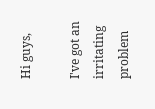Hi guys,

I've got an irritating problem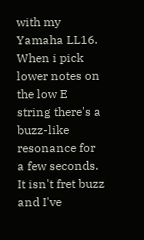with my Yamaha LL16. When i pick lower notes on the low E string there's a buzz-like resonance for a few seconds. It isn't fret buzz and I've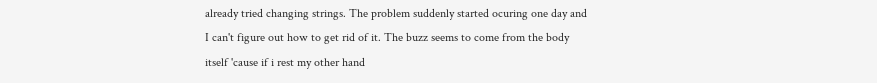already tried changing strings. The problem suddenly started ocuring one day and I can't figure out how to get rid of it. The buzz seems to come from the body itself 'cause if i rest my other hand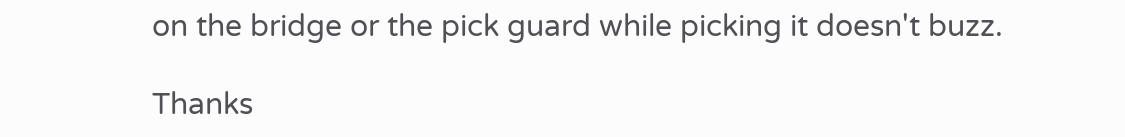on the bridge or the pick guard while picking it doesn't buzz.

Thanks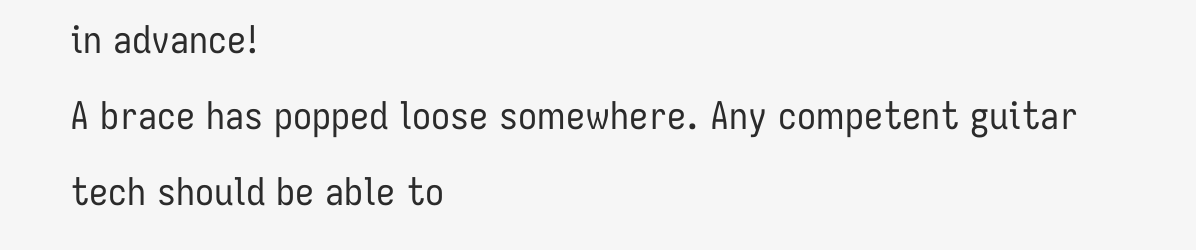in advance!
A brace has popped loose somewhere. Any competent guitar tech should be able to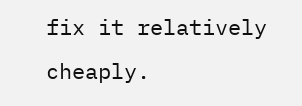fix it relatively cheaply.